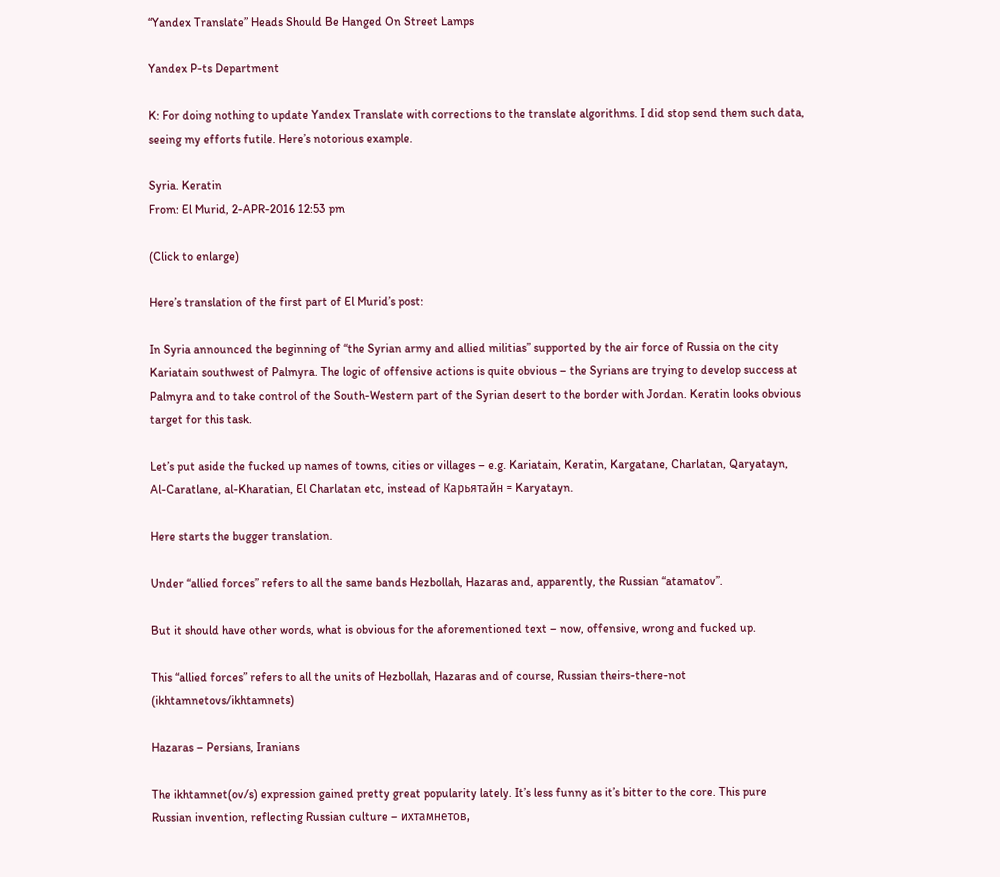“Yandex Translate” Heads Should Be Hanged On Street Lamps

Yandex P-ts Department

K: For doing nothing to update Yandex Translate with corrections to the translate algorithms. I did stop send them such data, seeing my efforts futile. Here’s notorious example.

Syria. Keratin
From: El Murid, 2-APR-2016 12:53 pm

(Click to enlarge)

Here’s translation of the first part of El Murid’s post:

In Syria announced the beginning of “the Syrian army and allied militias” supported by the air force of Russia on the city Kariatain southwest of Palmyra. The logic of offensive actions is quite obvious – the Syrians are trying to develop success at Palmyra and to take control of the South-Western part of the Syrian desert to the border with Jordan. Keratin looks obvious target for this task.

Let’s put aside the fucked up names of towns, cities or villages – e.g. Kariatain, Keratin, Kargatane, Charlatan, Qaryatayn, Al-Caratlane, al-Kharatian, El Charlatan etc, instead of Карьятайн = Karyatayn.

Here starts the bugger translation.

Under “allied forces” refers to all the same bands Hezbollah, Hazaras and, apparently, the Russian “atamatov”.

But it should have other words, what is obvious for the aforementioned text – now, offensive, wrong and fucked up.

This “allied forces” refers to all the units of Hezbollah, Hazaras and of course, Russian theirs-there-not (ikhtamnetovs/ikhtamnets)

Hazaras – Persians, Iranians

The ikhtamnet(ov/s) expression gained pretty great popularity lately. It’s less funny as it’s bitter to the core. This pure Russian invention, reflecting Russian culture – ихтамнетов,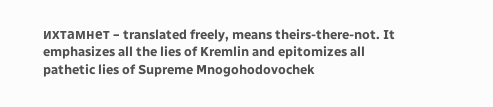ихтамнет – translated freely, means theirs-there-not. It emphasizes all the lies of Kremlin and epitomizes all pathetic lies of Supreme Mnogohodovochek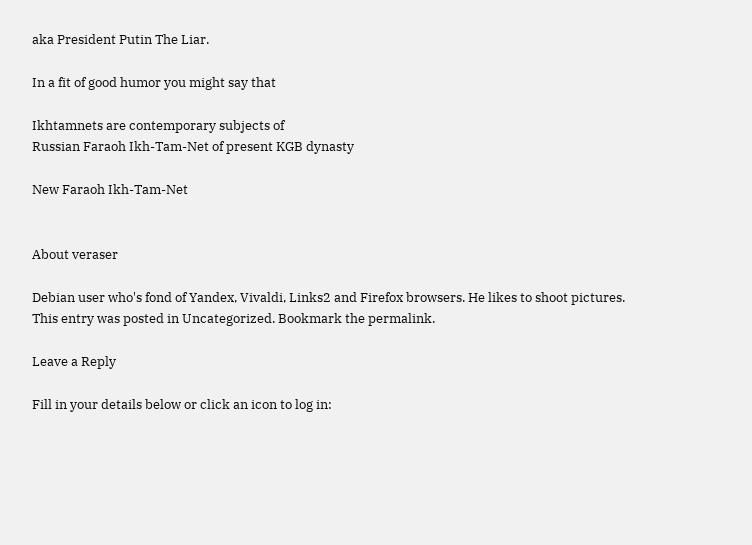aka President Putin The Liar.

In a fit of good humor you might say that

Ikhtamnets are contemporary subjects of
Russian Faraoh Ikh-Tam-Net of present KGB dynasty

New Faraoh Ikh-Tam-Net


About veraser

Debian user who's fond of Yandex, Vivaldi, Links2 and Firefox browsers. He likes to shoot pictures.
This entry was posted in Uncategorized. Bookmark the permalink.

Leave a Reply

Fill in your details below or click an icon to log in: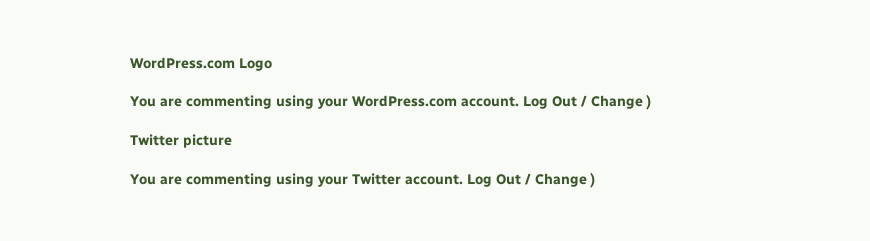WordPress.com Logo

You are commenting using your WordPress.com account. Log Out / Change )

Twitter picture

You are commenting using your Twitter account. Log Out / Change )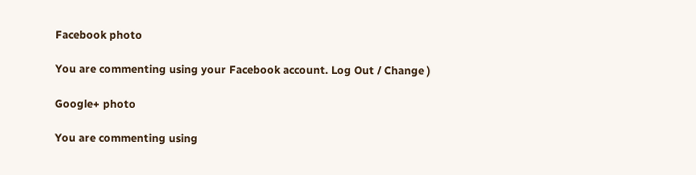Facebook photo

You are commenting using your Facebook account. Log Out / Change )

Google+ photo

You are commenting using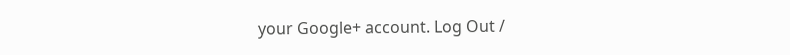your Google+ account. Log Out /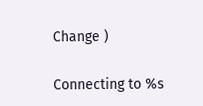Change )

Connecting to %s